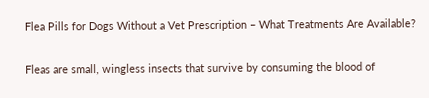Flea Pills for Dogs Without a Vet Prescription – What Treatments Are Available?

Fleas are small, wingless insects that survive by consuming the blood of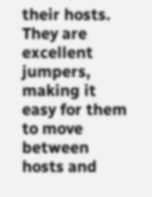their hosts. They are excellent jumpers, making it easy for them to move between hosts and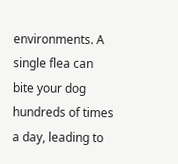environments. A single flea can bite your dog hundreds of times a day, leading to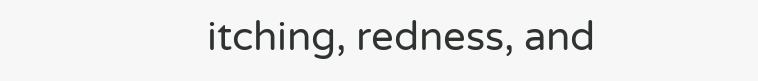itching, redness, and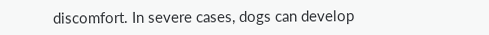discomfort. In severe cases, dogs can develop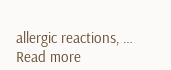allergic reactions, … Read more